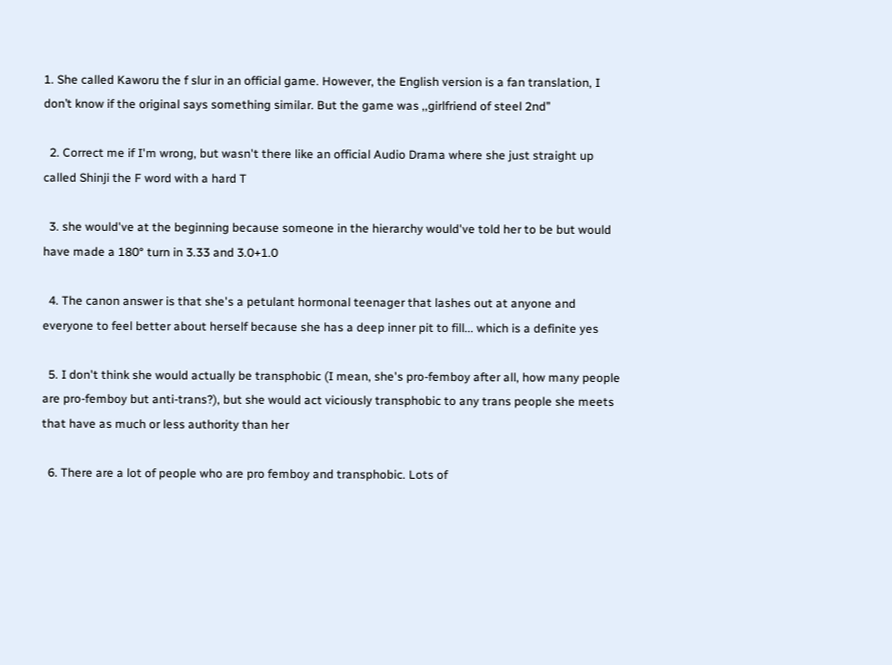1. She called Kaworu the f slur in an official game. However, the English version is a fan translation, I don’t know if the original says something similar. But the game was ,,girlfriend of steel 2nd’’

  2. Correct me if I'm wrong, but wasn't there like an official Audio Drama where she just straight up called Shinji the F word with a hard T

  3. she would've at the beginning because someone in the hierarchy would've told her to be but would have made a 180° turn in 3.33 and 3.0+1.0

  4. The canon answer is that she's a petulant hormonal teenager that lashes out at anyone and everyone to feel better about herself because she has a deep inner pit to fill... which is a definite yes

  5. I don't think she would actually be transphobic (I mean, she's pro-femboy after all, how many people are pro-femboy but anti-trans?), but she would act viciously transphobic to any trans people she meets that have as much or less authority than her

  6. There are a lot of people who are pro femboy and transphobic. Lots of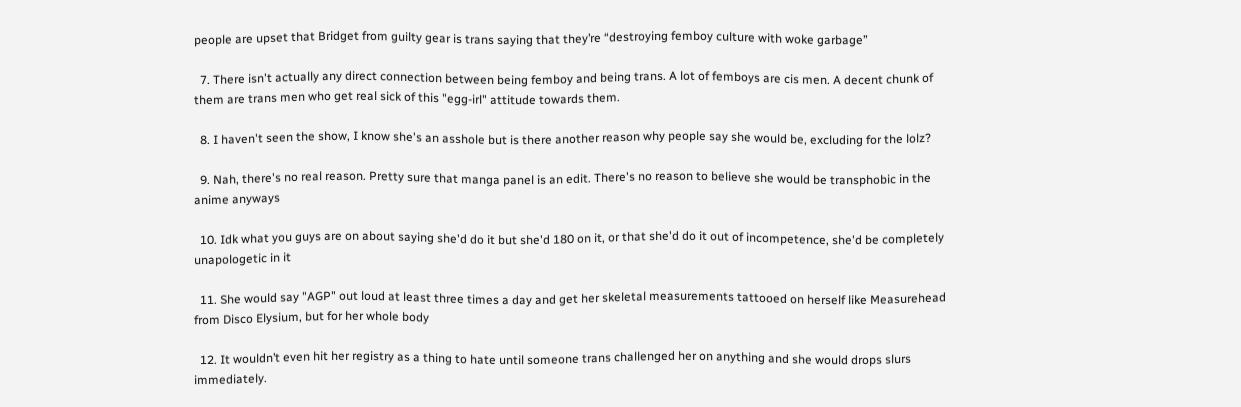people are upset that Bridget from guilty gear is trans saying that they’re “destroying femboy culture with woke garbage”

  7. There isn't actually any direct connection between being femboy and being trans. A lot of femboys are cis men. A decent chunk of them are trans men who get real sick of this "egg-irl" attitude towards them.

  8. I haven't seen the show, I know she's an asshole but is there another reason why people say she would be, excluding for the lolz?

  9. Nah, there's no real reason. Pretty sure that manga panel is an edit. There's no reason to believe she would be transphobic in the anime anyways

  10. Idk what you guys are on about saying she'd do it but she'd 180 on it, or that she'd do it out of incompetence, she'd be completely unapologetic in it

  11. She would say "AGP" out loud at least three times a day and get her skeletal measurements tattooed on herself like Measurehead from Disco Elysium, but for her whole body

  12. It wouldn’t even hit her registry as a thing to hate until someone trans challenged her on anything and she would drops slurs immediately.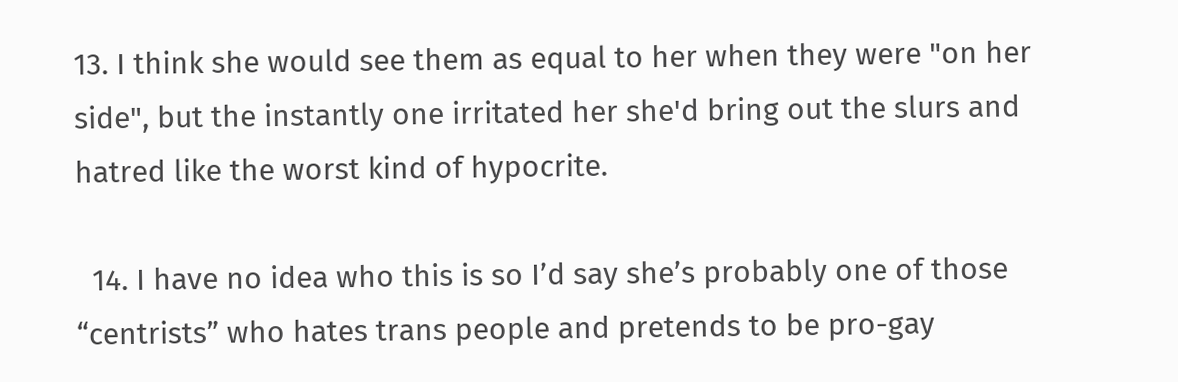13. I think she would see them as equal to her when they were "on her side", but the instantly one irritated her she'd bring out the slurs and hatred like the worst kind of hypocrite.

  14. I have no idea who this is so I’d say she’s probably one of those “centrists” who hates trans people and pretends to be pro-gay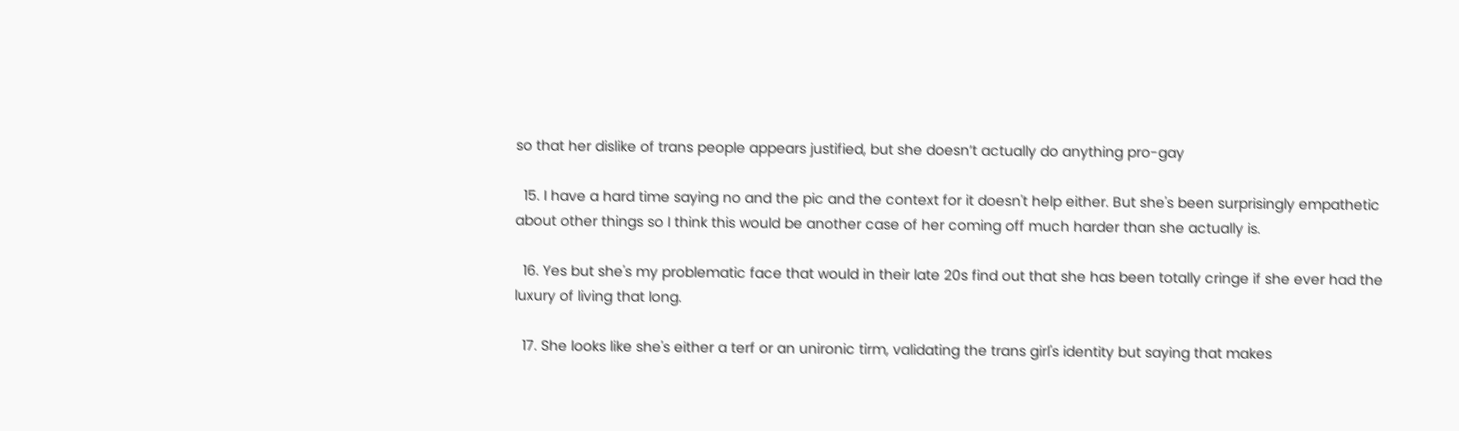so that her dislike of trans people appears justified, but she doesn’t actually do anything pro-gay

  15. I have a hard time saying no and the pic and the context for it doesn't help either. But she's been surprisingly empathetic about other things so I think this would be another case of her coming off much harder than she actually is.

  16. Yes but she's my problematic face that would in their late 20s find out that she has been totally cringe if she ever had the luxury of living that long.

  17. She looks like she's either a terf or an unironic tirm, validating the trans girl's identity but saying that makes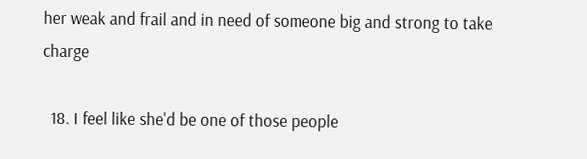her weak and frail and in need of someone big and strong to take charge

  18. I feel like she'd be one of those people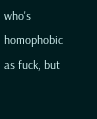who's homophobic as fuck, but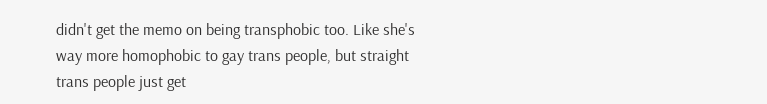didn't get the memo on being transphobic too. Like she's way more homophobic to gay trans people, but straight trans people just get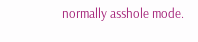normally asshole mode.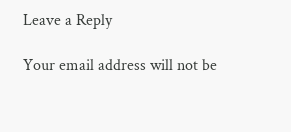Leave a Reply

Your email address will not be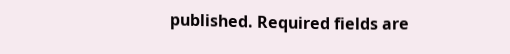published. Required fields are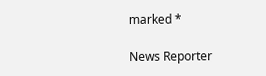marked *

News Reporter